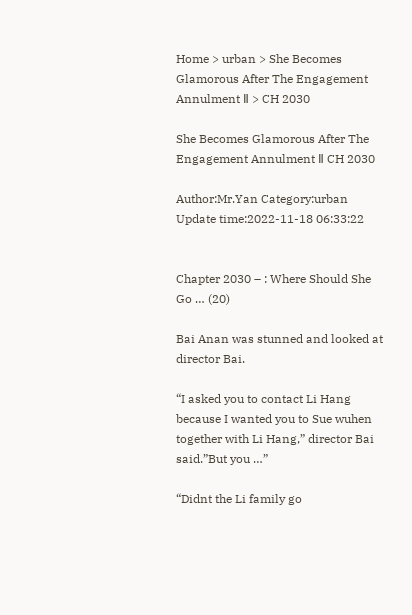Home > urban > She Becomes Glamorous After The Engagement Annulment Ⅱ > CH 2030

She Becomes Glamorous After The Engagement Annulment Ⅱ CH 2030

Author:Mr.Yan Category:urban Update time:2022-11-18 06:33:22


Chapter 2030 – : Where Should She Go … (20)

Bai Anan was stunned and looked at director Bai.

“I asked you to contact Li Hang because I wanted you to Sue wuhen together with Li Hang,” director Bai said.”But you …”

“Didnt the Li family go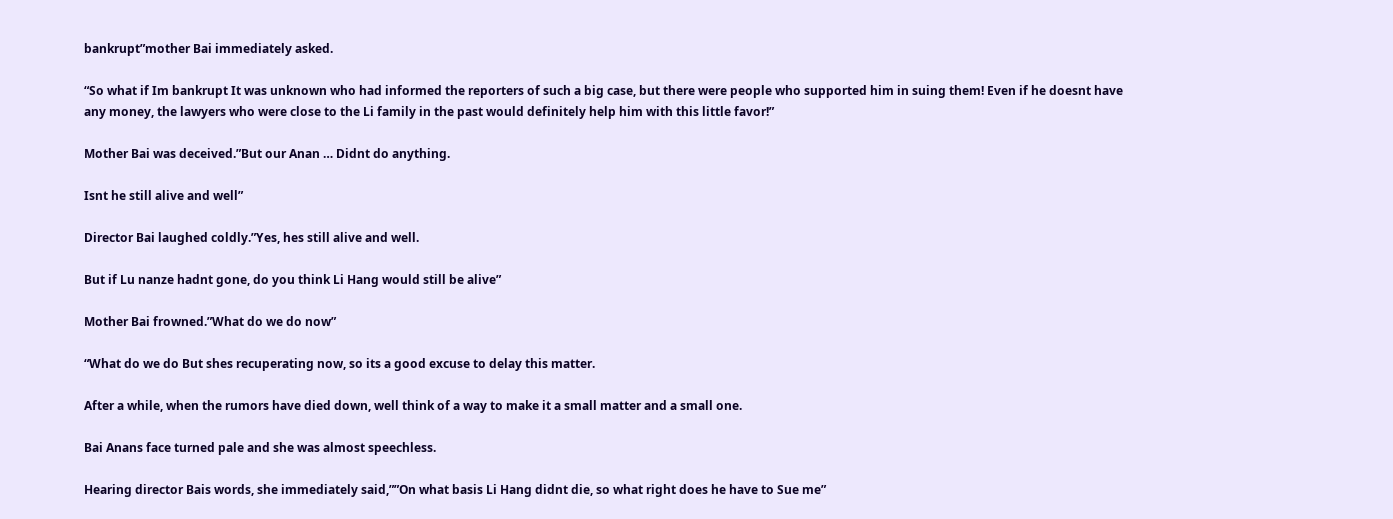bankrupt”mother Bai immediately asked.

“So what if Im bankrupt It was unknown who had informed the reporters of such a big case, but there were people who supported him in suing them! Even if he doesnt have any money, the lawyers who were close to the Li family in the past would definitely help him with this little favor!”

Mother Bai was deceived.”But our Anan … Didnt do anything.

Isnt he still alive and well”

Director Bai laughed coldly.”Yes, hes still alive and well.

But if Lu nanze hadnt gone, do you think Li Hang would still be alive”

Mother Bai frowned.”What do we do now”

“What do we do But shes recuperating now, so its a good excuse to delay this matter.

After a while, when the rumors have died down, well think of a way to make it a small matter and a small one.

Bai Anans face turned pale and she was almost speechless.

Hearing director Bais words, she immediately said,””On what basis Li Hang didnt die, so what right does he have to Sue me”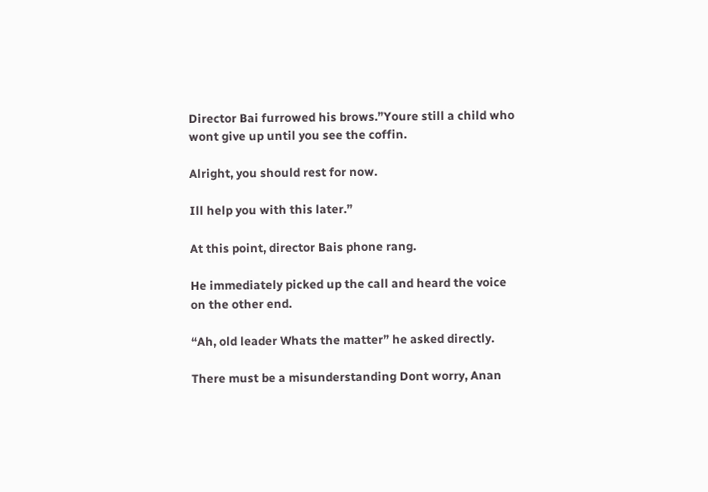Director Bai furrowed his brows.”Youre still a child who wont give up until you see the coffin.

Alright, you should rest for now.

Ill help you with this later.”

At this point, director Bais phone rang.

He immediately picked up the call and heard the voice on the other end.

“Ah, old leader Whats the matter” he asked directly.

There must be a misunderstanding Dont worry, Anan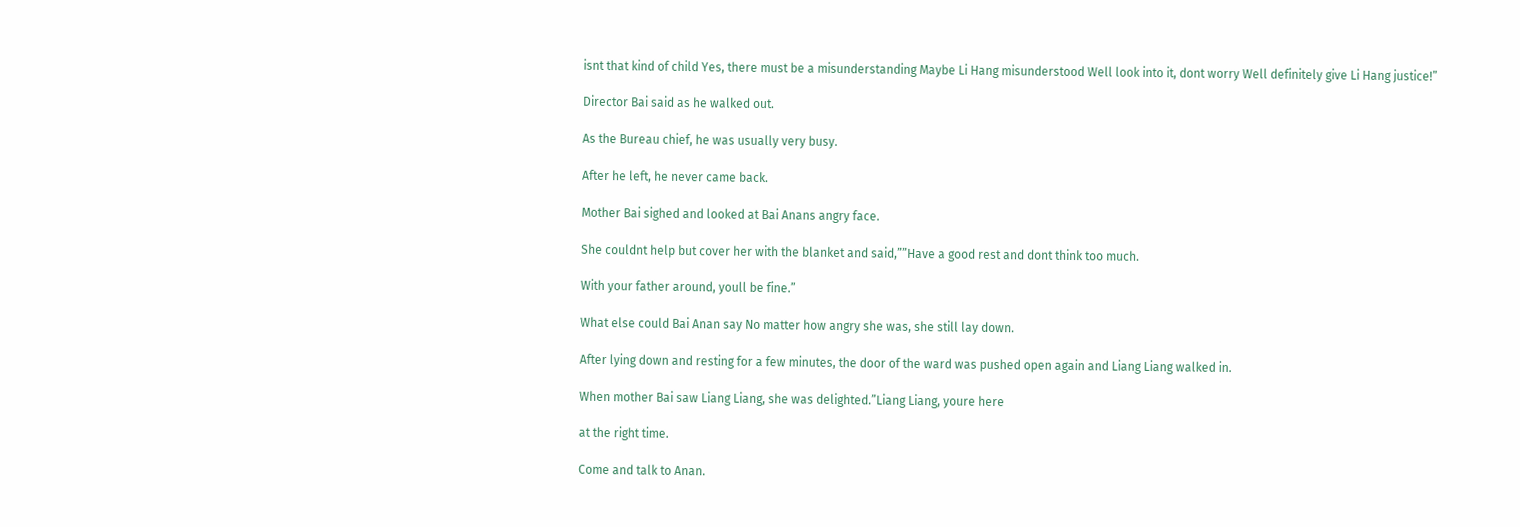isnt that kind of child Yes, there must be a misunderstanding Maybe Li Hang misunderstood Well look into it, dont worry Well definitely give Li Hang justice!”

Director Bai said as he walked out.

As the Bureau chief, he was usually very busy.

After he left, he never came back.

Mother Bai sighed and looked at Bai Anans angry face.

She couldnt help but cover her with the blanket and said,””Have a good rest and dont think too much.

With your father around, youll be fine.”

What else could Bai Anan say No matter how angry she was, she still lay down.

After lying down and resting for a few minutes, the door of the ward was pushed open again and Liang Liang walked in.

When mother Bai saw Liang Liang, she was delighted.”Liang Liang, youre here

at the right time.

Come and talk to Anan.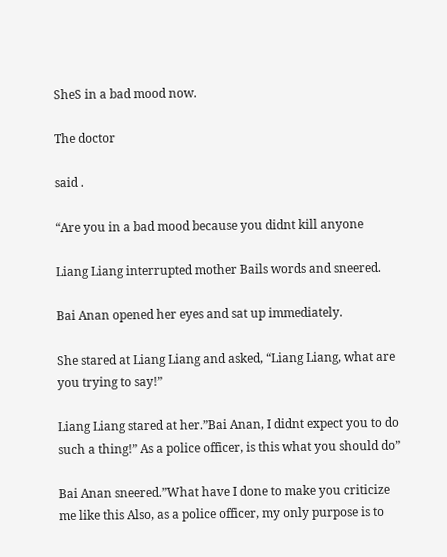SheS in a bad mood now.

The doctor

said .

“Are you in a bad mood because you didnt kill anyone

Liang Liang interrupted mother Bails words and sneered.

Bai Anan opened her eyes and sat up immediately.

She stared at Liang Liang and asked, “Liang Liang, what are you trying to say!”

Liang Liang stared at her.”Bai Anan, I didnt expect you to do such a thing!” As a police officer, is this what you should do”

Bai Anan sneered.”What have I done to make you criticize me like this Also, as a police officer, my only purpose is to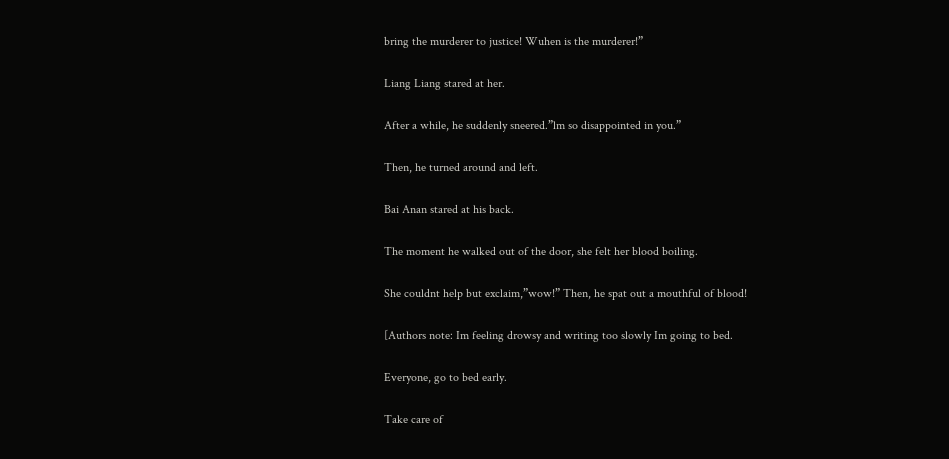bring the murderer to justice! Wuhen is the murderer!”

Liang Liang stared at her.

After a while, he suddenly sneered.”lm so disappointed in you.”

Then, he turned around and left.

Bai Anan stared at his back.

The moment he walked out of the door, she felt her blood boiling.

She couldnt help but exclaim,”wow!” Then, he spat out a mouthful of blood!

[Authors note: Im feeling drowsy and writing too slowly Im going to bed.

Everyone, go to bed early.

Take care of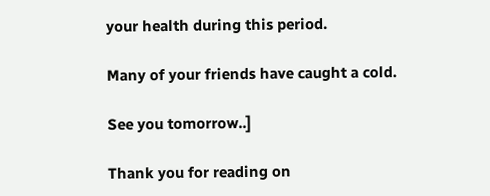your health during this period.

Many of your friends have caught a cold.

See you tomorrow..]

Thank you for reading on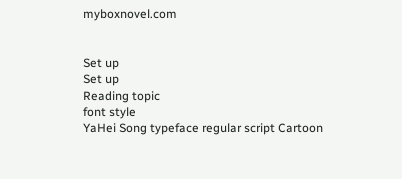myboxnovel.com


Set up
Set up
Reading topic
font style
YaHei Song typeface regular script Cartoon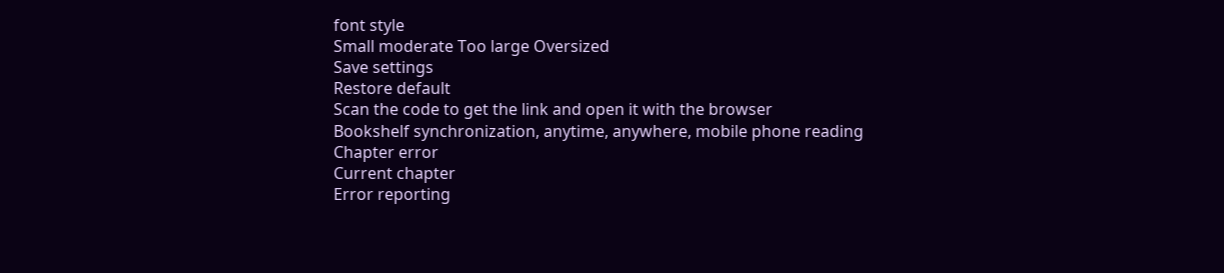font style
Small moderate Too large Oversized
Save settings
Restore default
Scan the code to get the link and open it with the browser
Bookshelf synchronization, anytime, anywhere, mobile phone reading
Chapter error
Current chapter
Error reporting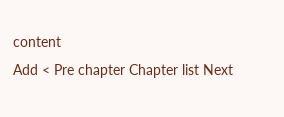content
Add < Pre chapter Chapter list Next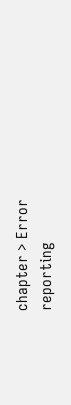chapter > Error reporting